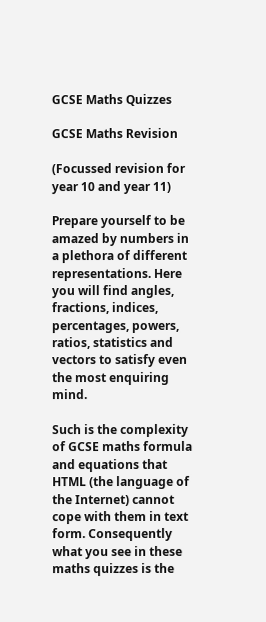GCSE Maths Quizzes

GCSE Maths Revision

(Focussed revision for year 10 and year 11)

Prepare yourself to be amazed by numbers in a plethora of different representations. Here you will find angles, fractions, indices, percentages, powers, ratios, statistics and vectors to satisfy even the most enquiring mind.

Such is the complexity of GCSE maths formula and equations that HTML (the language of the Internet) cannot cope with them in text form. Consequently what you see in these maths quizzes is the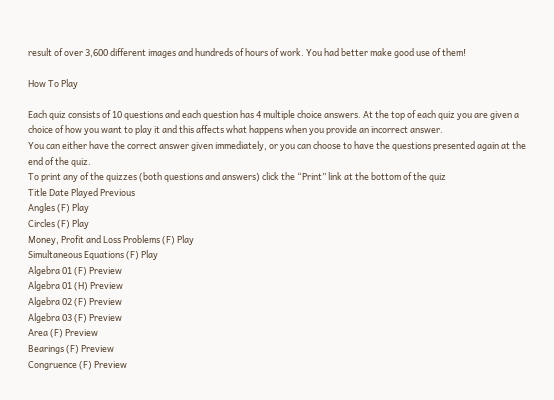result of over 3,600 different images and hundreds of hours of work. You had better make good use of them!

How To Play

Each quiz consists of 10 questions and each question has 4 multiple choice answers. At the top of each quiz you are given a choice of how you want to play it and this affects what happens when you provide an incorrect answer.
You can either have the correct answer given immediately, or you can choose to have the questions presented again at the end of the quiz.
To print any of the quizzes (both questions and answers) click the “Print” link at the bottom of the quiz
Title Date Played Previous
Angles (F) Play
Circles (F) Play
Money, Profit and Loss Problems (F) Play
Simultaneous Equations (F) Play
Algebra 01 (F) Preview
Algebra 01 (H) Preview
Algebra 02 (F) Preview
Algebra 03 (F) Preview
Area (F) Preview
Bearings (F) Preview
Congruence (F) Preview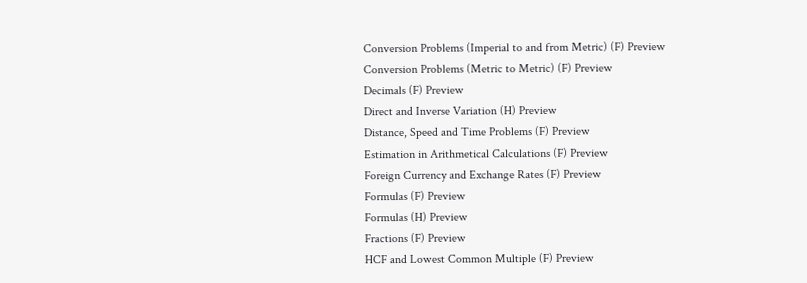Conversion Problems (Imperial to and from Metric) (F) Preview
Conversion Problems (Metric to Metric) (F) Preview
Decimals (F) Preview
Direct and Inverse Variation (H) Preview
Distance, Speed and Time Problems (F) Preview
Estimation in Arithmetical Calculations (F) Preview
Foreign Currency and Exchange Rates (F) Preview
Formulas (F) Preview
Formulas (H) Preview
Fractions (F) Preview
HCF and Lowest Common Multiple (F) Preview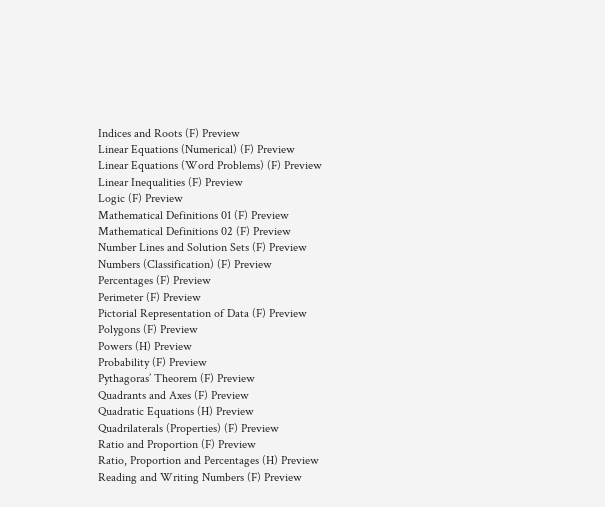Indices and Roots (F) Preview
Linear Equations (Numerical) (F) Preview
Linear Equations (Word Problems) (F) Preview
Linear Inequalities (F) Preview
Logic (F) Preview
Mathematical Definitions 01 (F) Preview
Mathematical Definitions 02 (F) Preview
Number Lines and Solution Sets (F) Preview
Numbers (Classification) (F) Preview
Percentages (F) Preview
Perimeter (F) Preview
Pictorial Representation of Data (F) Preview
Polygons (F) Preview
Powers (H) Preview
Probability (F) Preview
Pythagoras’ Theorem (F) Preview
Quadrants and Axes (F) Preview
Quadratic Equations (H) Preview
Quadrilaterals (Properties) (F) Preview
Ratio and Proportion (F) Preview
Ratio, Proportion and Percentages (H) Preview
Reading and Writing Numbers (F) Preview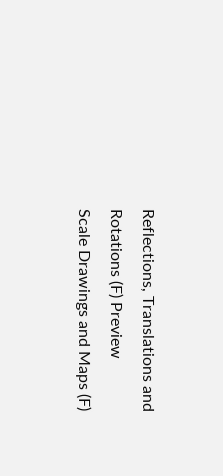Reflections, Translations and Rotations (F) Preview
Scale Drawings and Maps (F)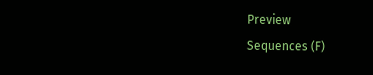Preview
Sequences (F)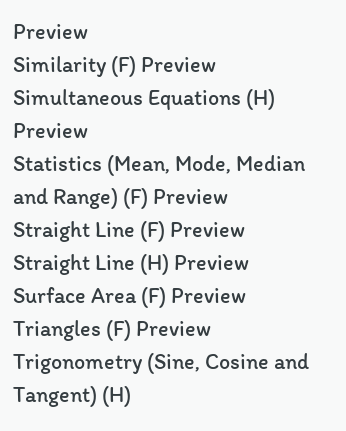Preview
Similarity (F) Preview
Simultaneous Equations (H) Preview
Statistics (Mean, Mode, Median and Range) (F) Preview
Straight Line (F) Preview
Straight Line (H) Preview
Surface Area (F) Preview
Triangles (F) Preview
Trigonometry (Sine, Cosine and Tangent) (H)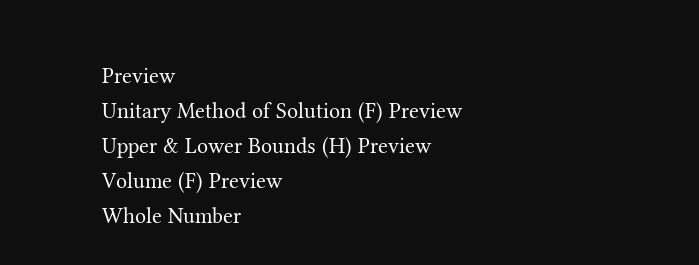Preview
Unitary Method of Solution (F) Preview
Upper & Lower Bounds (H) Preview
Volume (F) Preview
Whole Number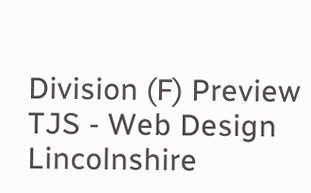Division (F) Preview
TJS - Web Design Lincolnshire